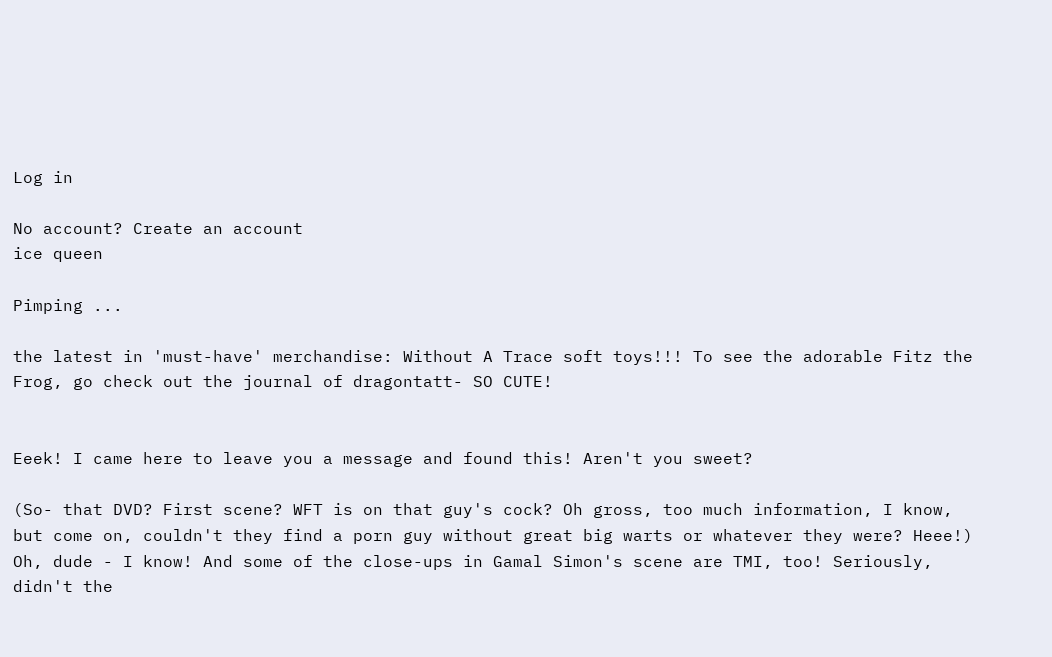Log in

No account? Create an account
ice queen

Pimping ...

the latest in 'must-have' merchandise: Without A Trace soft toys!!! To see the adorable Fitz the Frog, go check out the journal of dragontatt- SO CUTE!


Eeek! I came here to leave you a message and found this! Aren't you sweet?

(So- that DVD? First scene? WFT is on that guy's cock? Oh gross, too much information, I know, but come on, couldn't they find a porn guy without great big warts or whatever they were? Heee!)
Oh, dude - I know! And some of the close-ups in Gamal Simon's scene are TMI, too! Seriously, didn't the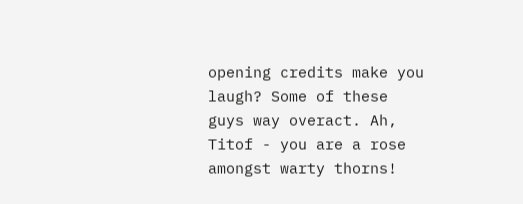opening credits make you laugh? Some of these guys way overact. Ah, Titof - you are a rose amongst warty thorns!